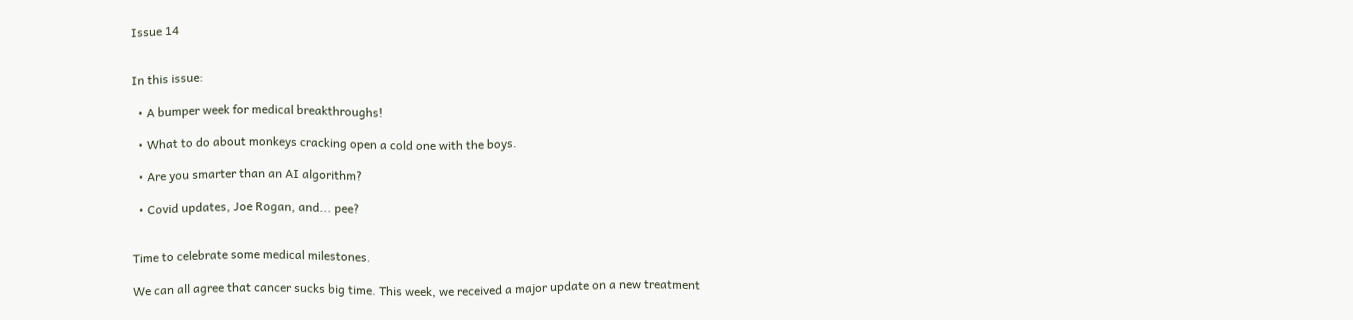Issue 14


In this issue:

  • A bumper week for medical breakthroughs!

  • What to do about monkeys cracking open a cold one with the boys.

  • Are you smarter than an AI algorithm?

  • Covid updates, Joe Rogan, and... pee?


Time to celebrate some medical milestones.

We can all agree that cancer sucks big time. This week, we received a major update on a new treatment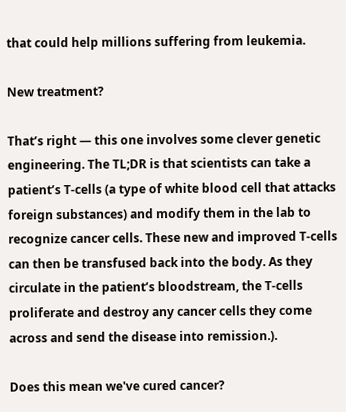that could help millions suffering from leukemia.

New treatment?

That’s right — this one involves some clever genetic engineering. The TL;DR is that scientists can take a patient’s T-cells (a type of white blood cell that attacks foreign substances) and modify them in the lab to recognize cancer cells. These new and improved T-cells can then be transfused back into the body. As they circulate in the patient’s bloodstream, the T-cells proliferate and destroy any cancer cells they come across and send the disease into remission.).

Does this mean we've cured cancer?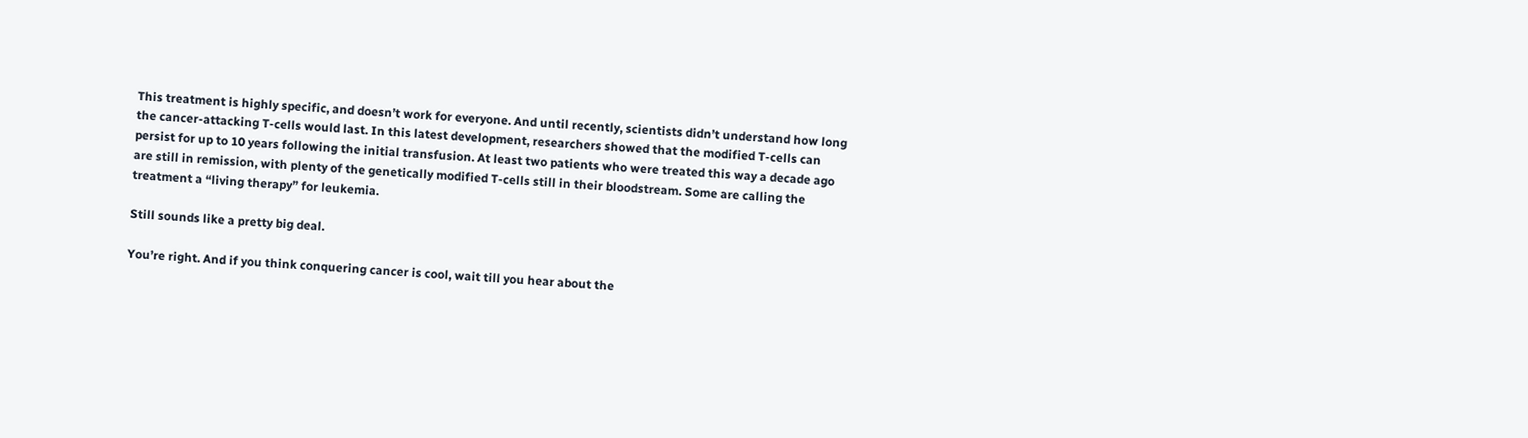This treatment is highly specific, and doesn’t work for everyone. And until recently, scientists didn’t understand how long the cancer-attacking T-cells would last. In this latest development, researchers showed that the modified T-cells can persist for up to 10 years following the initial transfusion. At least two patients who were treated this way a decade ago are still in remission, with plenty of the genetically modified T-cells still in their bloodstream. Some are calling the treatment a “living therapy” for leukemia.

Still sounds like a pretty big deal.

You’re right. And if you think conquering cancer is cool, wait till you hear about the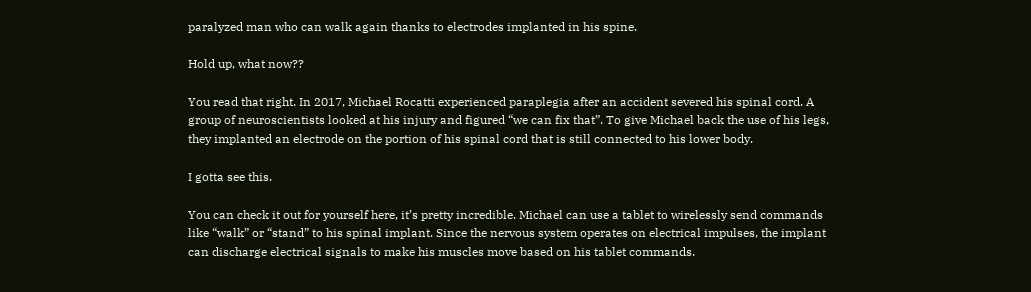paralyzed man who can walk again thanks to electrodes implanted in his spine.

Hold up, what now??

You read that right. In 2017, Michael Rocatti experienced paraplegia after an accident severed his spinal cord. A group of neuroscientists looked at his injury and figured “we can fix that”. To give Michael back the use of his legs, they implanted an electrode on the portion of his spinal cord that is still connected to his lower body.

I gotta see this.

You can check it out for yourself here, it’s pretty incredible. Michael can use a tablet to wirelessly send commands like “walk” or “stand” to his spinal implant. Since the nervous system operates on electrical impulses, the implant can discharge electrical signals to make his muscles move based on his tablet commands.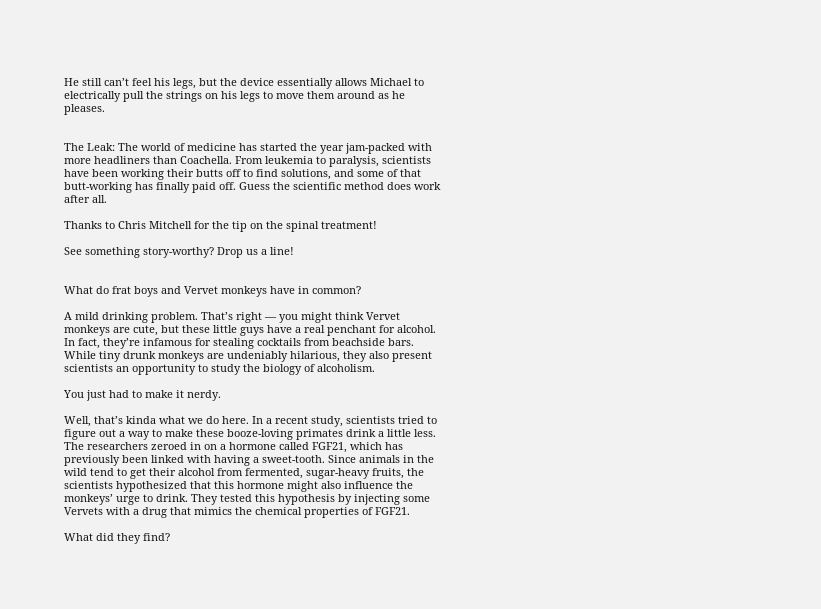He still can’t feel his legs, but the device essentially allows Michael to electrically pull the strings on his legs to move them around as he pleases.


The Leak: The world of medicine has started the year jam-packed with more headliners than Coachella. From leukemia to paralysis, scientists have been working their butts off to find solutions, and some of that butt-working has finally paid off. Guess the scientific method does work after all.

Thanks to Chris Mitchell for the tip on the spinal treatment!

See something story-worthy? Drop us a line!


What do frat boys and Vervet monkeys have in common?

A mild drinking problem. That’s right — you might think Vervet monkeys are cute, but these little guys have a real penchant for alcohol. In fact, they’re infamous for stealing cocktails from beachside bars. While tiny drunk monkeys are undeniably hilarious, they also present scientists an opportunity to study the biology of alcoholism.

You just had to make it nerdy.

Well, that’s kinda what we do here. In a recent study, scientists tried to figure out a way to make these booze-loving primates drink a little less. The researchers zeroed in on a hormone called FGF21, which has previously been linked with having a sweet-tooth. Since animals in the wild tend to get their alcohol from fermented, sugar-heavy fruits, the scientists hypothesized that this hormone might also influence the monkeys’ urge to drink. They tested this hypothesis by injecting some Vervets with a drug that mimics the chemical properties of FGF21.

What did they find?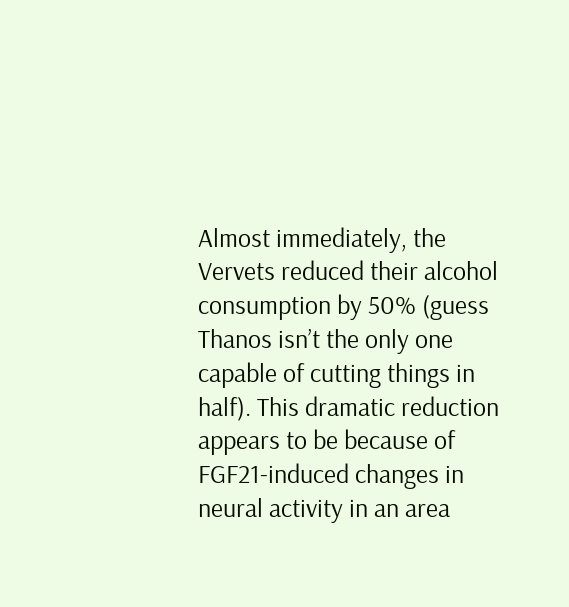Almost immediately, the Vervets reduced their alcohol consumption by 50% (guess Thanos isn’t the only one capable of cutting things in half). This dramatic reduction appears to be because of FGF21-induced changes in neural activity in an area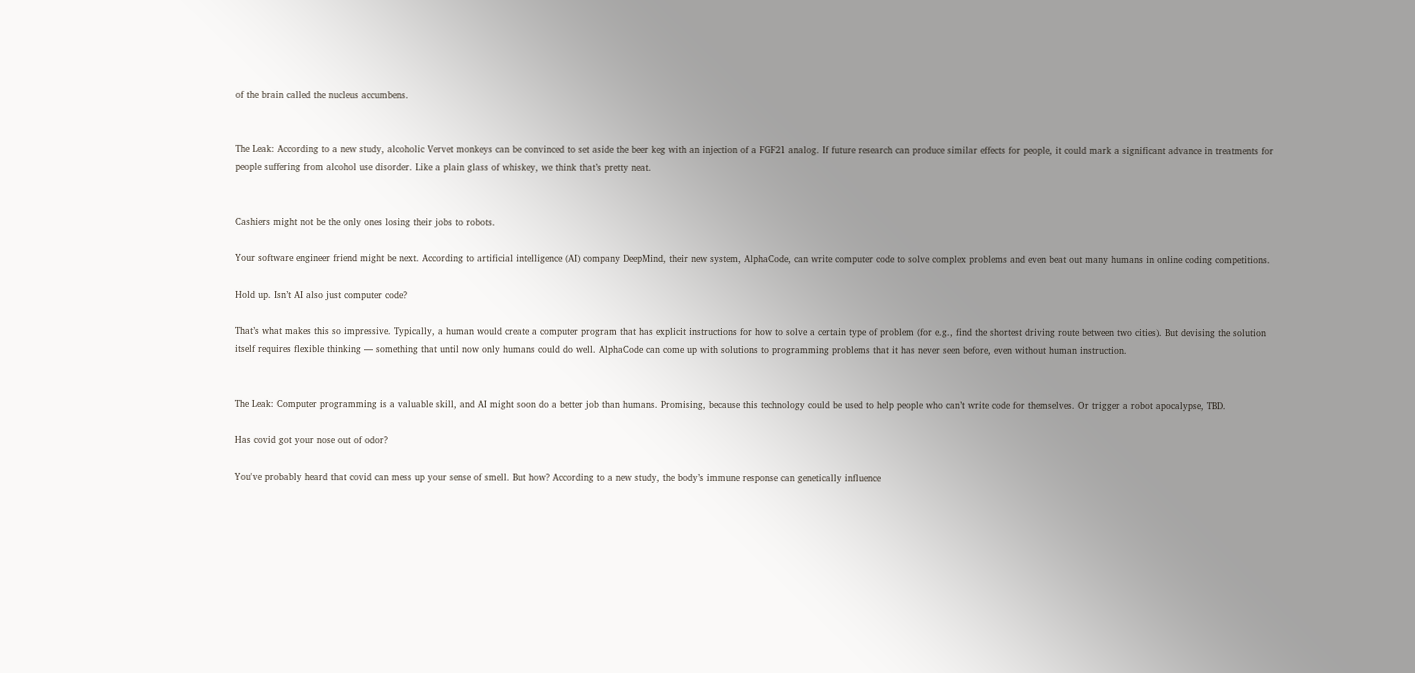of the brain called the nucleus accumbens.


The Leak: According to a new study, alcoholic Vervet monkeys can be convinced to set aside the beer keg with an injection of a FGF21 analog. If future research can produce similar effects for people, it could mark a significant advance in treatments for people suffering from alcohol use disorder. Like a plain glass of whiskey, we think that’s pretty neat.


Cashiers might not be the only ones losing their jobs to robots.

Your software engineer friend might be next. According to artificial intelligence (AI) company DeepMind, their new system, AlphaCode, can write computer code to solve complex problems and even beat out many humans in online coding competitions.

Hold up. Isn’t AI also just computer code?

That’s what makes this so impressive. Typically, a human would create a computer program that has explicit instructions for how to solve a certain type of problem (for e.g., find the shortest driving route between two cities). But devising the solution itself requires flexible thinking — something that until now only humans could do well. AlphaCode can come up with solutions to programming problems that it has never seen before, even without human instruction.


The Leak: Computer programming is a valuable skill, and AI might soon do a better job than humans. Promising, because this technology could be used to help people who can’t write code for themselves. Or trigger a robot apocalypse, TBD.

Has covid got your nose out of odor?

You've probably heard that covid can mess up your sense of smell. But how? According to a new study, the body’s immune response can genetically influence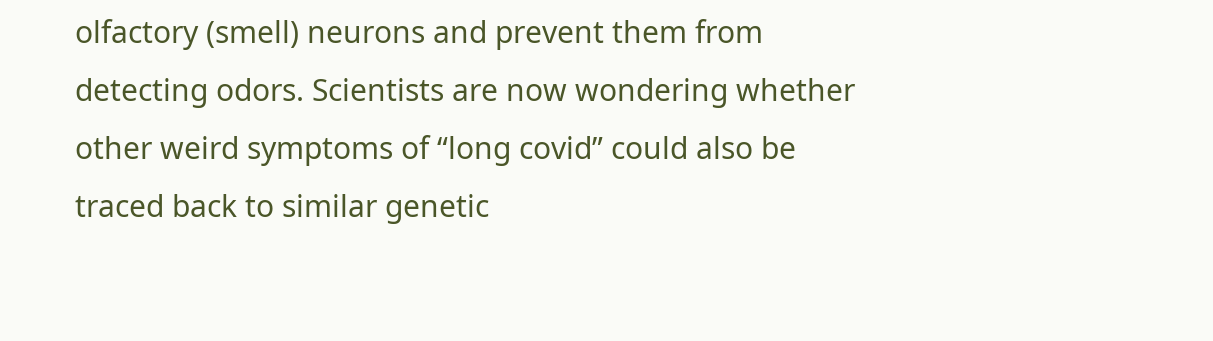olfactory (smell) neurons and prevent them from detecting odors. Scientists are now wondering whether other weird symptoms of “long covid” could also be traced back to similar genetic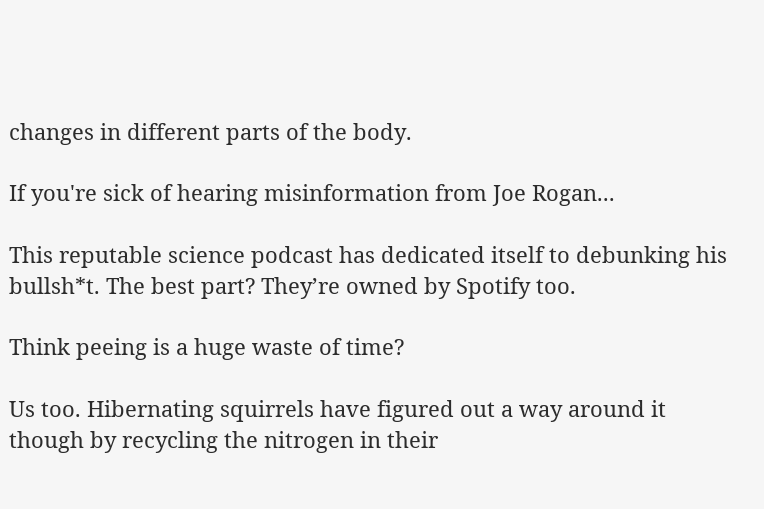changes in different parts of the body.

If you're sick of hearing misinformation from Joe Rogan...

This reputable science podcast has dedicated itself to debunking his bullsh*t. The best part? They’re owned by Spotify too.

Think peeing is a huge waste of time?

Us too. Hibernating squirrels have figured out a way around it though by recycling the nitrogen in their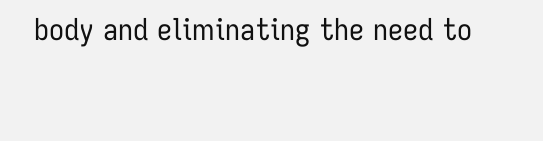body and eliminating the need to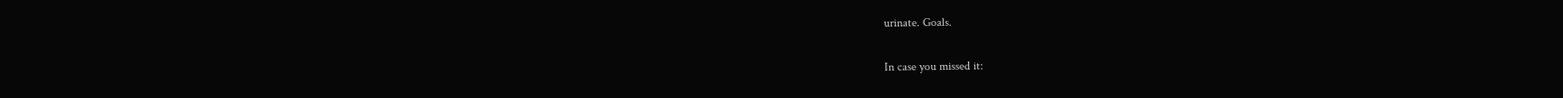urinate. Goals.

In case you missed it: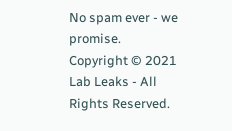No spam ever - we promise.
Copyright © 2021 Lab Leaks - All Rights Reserved.